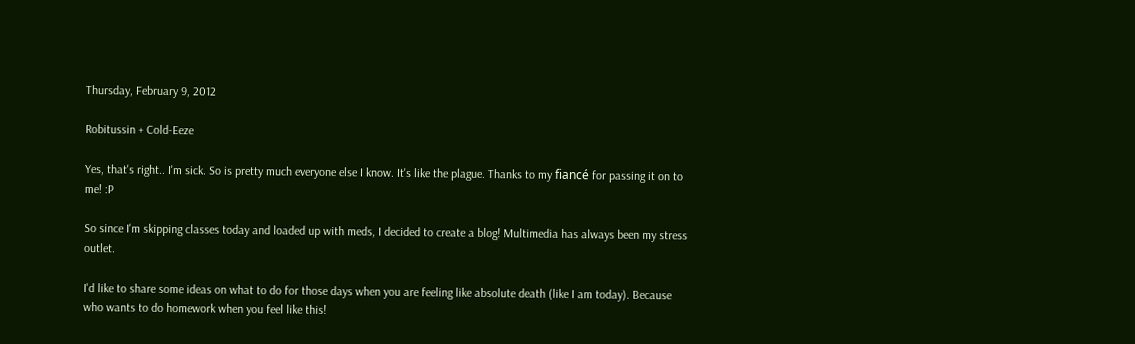Thursday, February 9, 2012

Robitussin + Cold-Eeze

Yes, that's right.. I'm sick. So is pretty much everyone else I know. It's like the plague. Thanks to my fiancé for passing it on to me! :P

So since I'm skipping classes today and loaded up with meds, I decided to create a blog! Multimedia has always been my stress outlet.

I'd like to share some ideas on what to do for those days when you are feeling like absolute death (like I am today). Because who wants to do homework when you feel like this!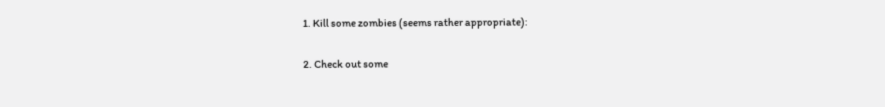1. Kill some zombies (seems rather appropriate):

2. Check out some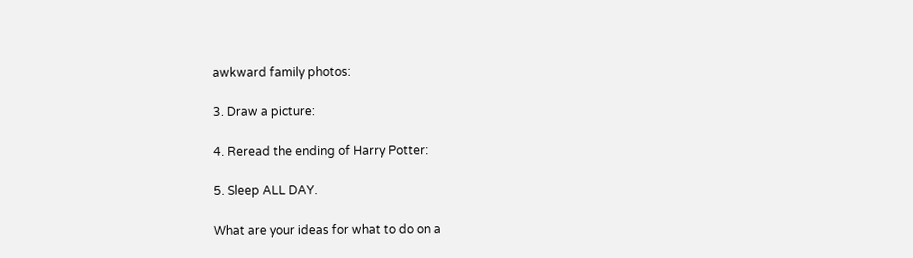awkward family photos:

3. Draw a picture:

4. Reread the ending of Harry Potter:

5. Sleep ALL DAY.

What are your ideas for what to do on a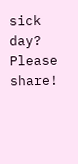sick day? Please share!